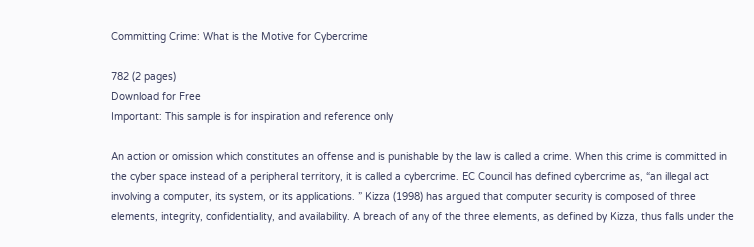Committing Crime: What is the Motive for Cybercrime

782 (2 pages)
Download for Free
Important: This sample is for inspiration and reference only

An action or omission which constitutes an offense and is punishable by the law is called a crime. When this crime is committed in the cyber space instead of a peripheral territory, it is called a cybercrime. EC Council has defined cybercrime as, “an illegal act involving a computer, its system, or its applications. ” Kizza (1998) has argued that computer security is composed of three elements, integrity, confidentiality, and availability. A breach of any of the three elements, as defined by Kizza, thus falls under the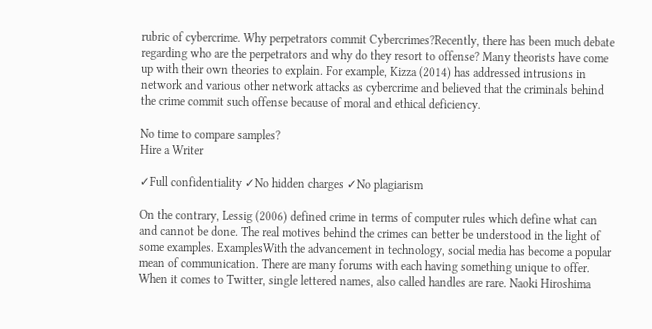rubric of cybercrime. Why perpetrators commit Cybercrimes?Recently, there has been much debate regarding who are the perpetrators and why do they resort to offense? Many theorists have come up with their own theories to explain. For example, Kizza (2014) has addressed intrusions in network and various other network attacks as cybercrime and believed that the criminals behind the crime commit such offense because of moral and ethical deficiency.

No time to compare samples?
Hire a Writer

✓Full confidentiality ✓No hidden charges ✓No plagiarism

On the contrary, Lessig (2006) defined crime in terms of computer rules which define what can and cannot be done. The real motives behind the crimes can better be understood in the light of some examples. ExamplesWith the advancement in technology, social media has become a popular mean of communication. There are many forums with each having something unique to offer. When it comes to Twitter, single lettered names, also called handles are rare. Naoki Hiroshima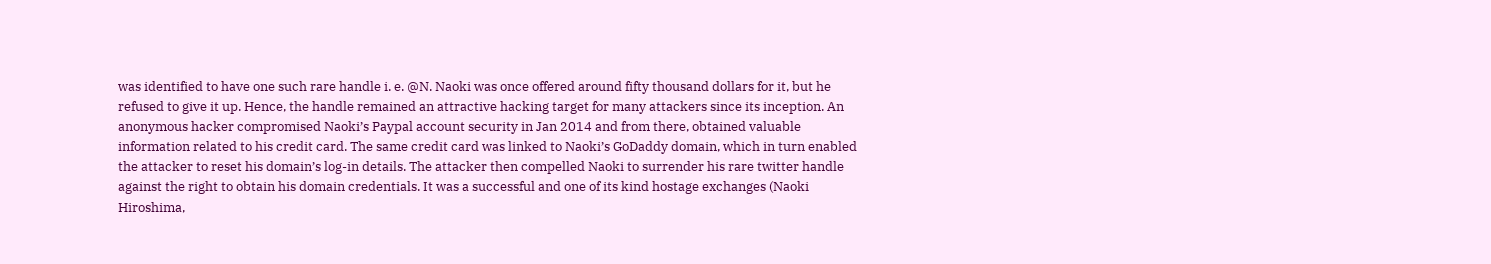was identified to have one such rare handle i. e. @N. Naoki was once offered around fifty thousand dollars for it, but he refused to give it up. Hence, the handle remained an attractive hacking target for many attackers since its inception. An anonymous hacker compromised Naoki’s Paypal account security in Jan 2014 and from there, obtained valuable information related to his credit card. The same credit card was linked to Naoki’s GoDaddy domain, which in turn enabled the attacker to reset his domain’s log-in details. The attacker then compelled Naoki to surrender his rare twitter handle against the right to obtain his domain credentials. It was a successful and one of its kind hostage exchanges (Naoki Hiroshima,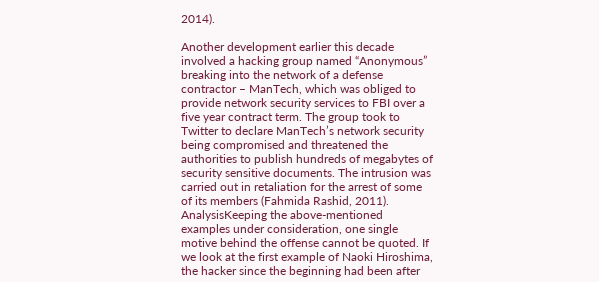2014).

Another development earlier this decade involved a hacking group named “Anonymous” breaking into the network of a defense contractor – ManTech, which was obliged to provide network security services to FBI over a five year contract term. The group took to Twitter to declare ManTech’s network security being compromised and threatened the authorities to publish hundreds of megabytes of security sensitive documents. The intrusion was carried out in retaliation for the arrest of some of its members (Fahmida Rashid, 2011). AnalysisKeeping the above-mentioned examples under consideration, one single motive behind the offense cannot be quoted. If we look at the first example of Naoki Hiroshima, the hacker since the beginning had been after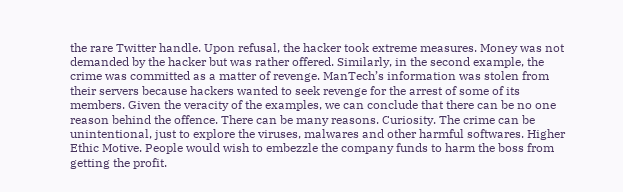the rare Twitter handle. Upon refusal, the hacker took extreme measures. Money was not demanded by the hacker but was rather offered. Similarly, in the second example, the crime was committed as a matter of revenge. ManTech’s information was stolen from their servers because hackers wanted to seek revenge for the arrest of some of its members. Given the veracity of the examples, we can conclude that there can be no one reason behind the offence. There can be many reasons. Curiosity. The crime can be unintentional, just to explore the viruses, malwares and other harmful softwares. Higher Ethic Motive. People would wish to embezzle the company funds to harm the boss from getting the profit.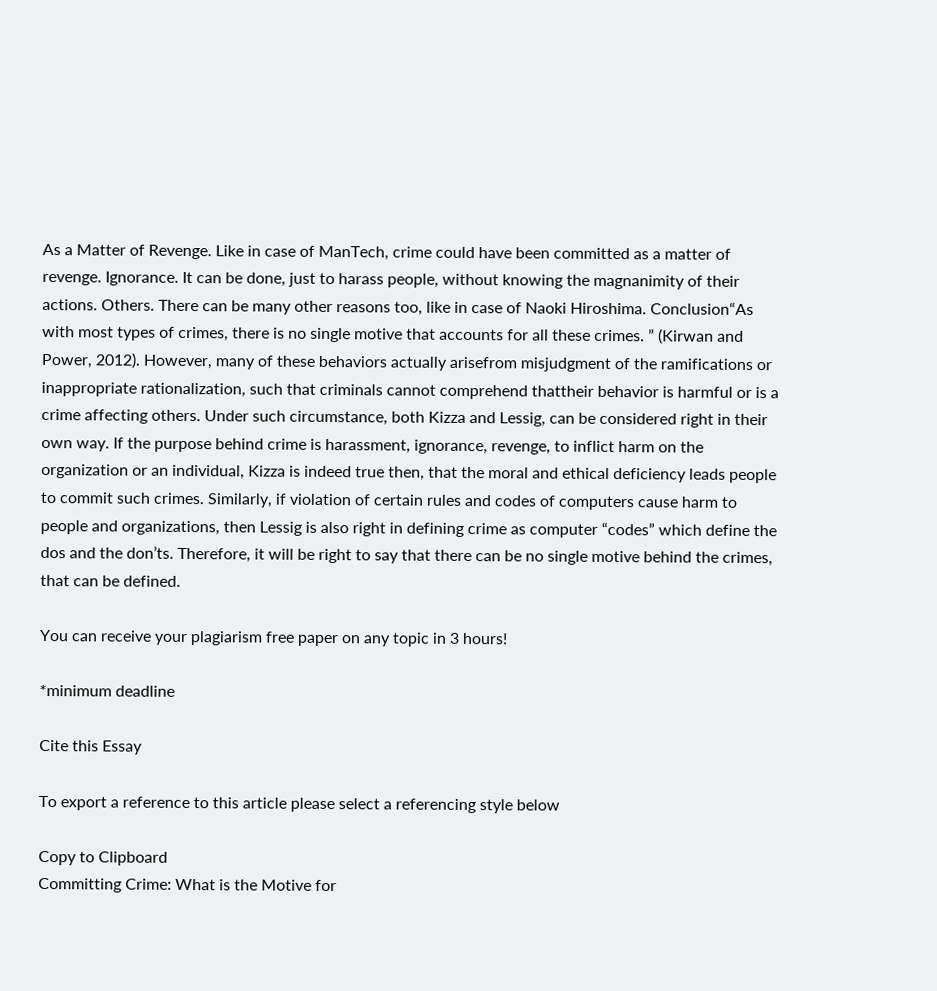As a Matter of Revenge. Like in case of ManTech, crime could have been committed as a matter of revenge. Ignorance. It can be done, just to harass people, without knowing the magnanimity of their actions. Others. There can be many other reasons too, like in case of Naoki Hiroshima. Conclusion“As with most types of crimes, there is no single motive that accounts for all these crimes. ” (Kirwan and Power, 2012). However, many of these behaviors actually arisefrom misjudgment of the ramifications or inappropriate rationalization, such that criminals cannot comprehend thattheir behavior is harmful or is a crime affecting others. Under such circumstance, both Kizza and Lessig, can be considered right in their own way. If the purpose behind crime is harassment, ignorance, revenge, to inflict harm on the organization or an individual, Kizza is indeed true then, that the moral and ethical deficiency leads people to commit such crimes. Similarly, if violation of certain rules and codes of computers cause harm to people and organizations, then Lessig is also right in defining crime as computer “codes” which define the dos and the don’ts. Therefore, it will be right to say that there can be no single motive behind the crimes, that can be defined.

You can receive your plagiarism free paper on any topic in 3 hours!

*minimum deadline

Cite this Essay

To export a reference to this article please select a referencing style below

Copy to Clipboard
Committing Crime: What is the Motive for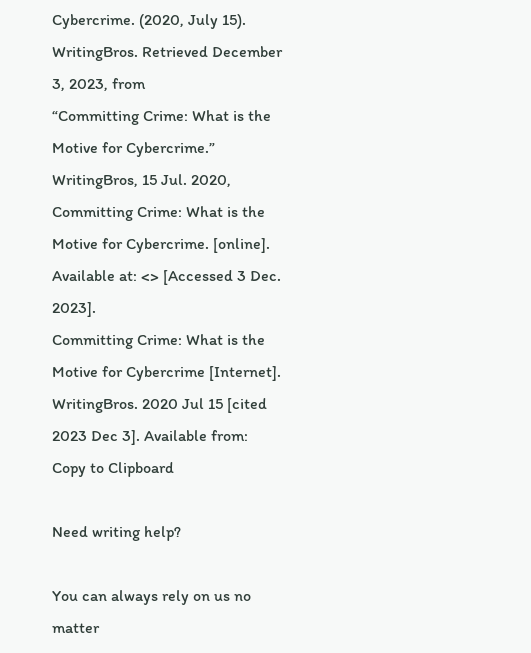Cybercrime. (2020, July 15). WritingBros. Retrieved December 3, 2023, from
“Committing Crime: What is the Motive for Cybercrime.” WritingBros, 15 Jul. 2020,
Committing Crime: What is the Motive for Cybercrime. [online]. Available at: <> [Accessed 3 Dec. 2023].
Committing Crime: What is the Motive for Cybercrime [Internet]. WritingBros. 2020 Jul 15 [cited 2023 Dec 3]. Available from:
Copy to Clipboard

Need writing help?

You can always rely on us no matter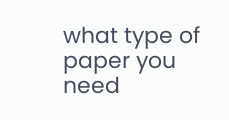what type of paper you need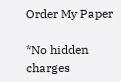Order My Paper

*No hidden charges